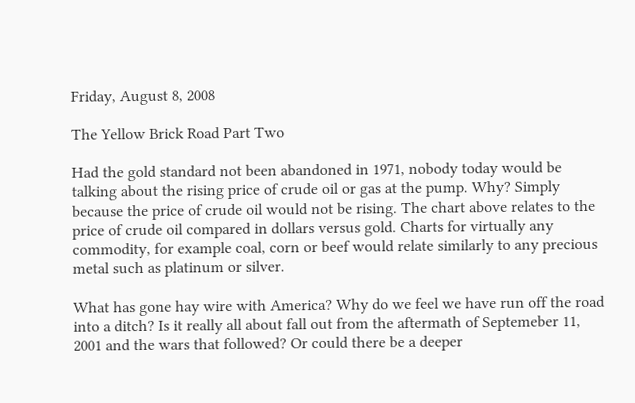Friday, August 8, 2008

The Yellow Brick Road Part Two

Had the gold standard not been abandoned in 1971, nobody today would be talking about the rising price of crude oil or gas at the pump. Why? Simply because the price of crude oil would not be rising. The chart above relates to the price of crude oil compared in dollars versus gold. Charts for virtually any commodity, for example coal, corn or beef would relate similarly to any precious metal such as platinum or silver.

What has gone hay wire with America? Why do we feel we have run off the road into a ditch? Is it really all about fall out from the aftermath of Septemeber 11, 2001 and the wars that followed? Or could there be a deeper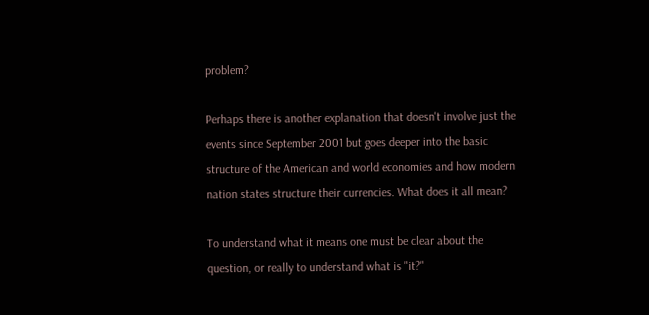problem?

Perhaps there is another explanation that doesn't involve just the events since September 2001 but goes deeper into the basic structure of the American and world economies and how modern nation states structure their currencies. What does it all mean?

To understand what it means one must be clear about the question, or really to understand what is "it?"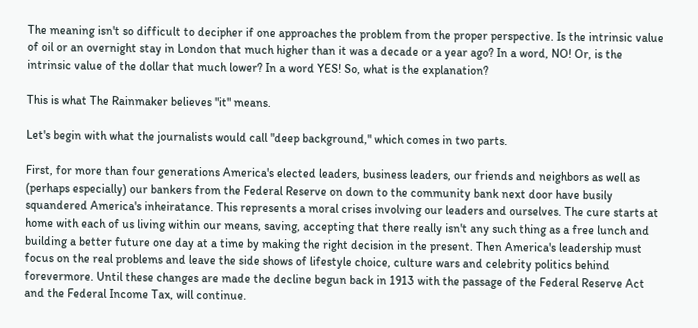The meaning isn't so difficult to decipher if one approaches the problem from the proper perspective. Is the intrinsic value of oil or an overnight stay in London that much higher than it was a decade or a year ago? In a word, NO! Or, is the intrinsic value of the dollar that much lower? In a word YES! So, what is the explanation?

This is what The Rainmaker believes "it" means.

Let's begin with what the journalists would call "deep background," which comes in two parts.

First, for more than four generations America's elected leaders, business leaders, our friends and neighbors as well as (perhaps especially) our bankers from the Federal Reserve on down to the community bank next door have busily squandered America's inheiratance. This represents a moral crises involving our leaders and ourselves. The cure starts at home with each of us living within our means, saving, accepting that there really isn't any such thing as a free lunch and building a better future one day at a time by making the right decision in the present. Then America's leadership must focus on the real problems and leave the side shows of lifestyle choice, culture wars and celebrity politics behind forevermore. Until these changes are made the decline begun back in 1913 with the passage of the Federal Reserve Act and the Federal Income Tax, will continue.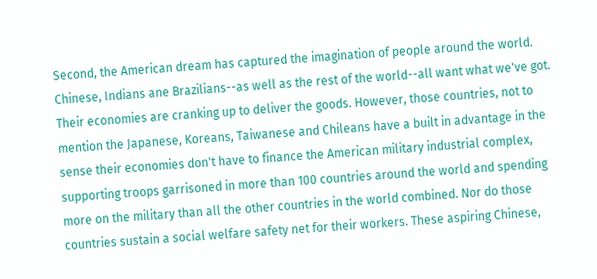Second, the American dream has captured the imagination of people around the world. Chinese, Indians ane Brazilians--as well as the rest of the world--all want what we've got. Their economies are cranking up to deliver the goods. However, those countries, not to mention the Japanese, Koreans, Taiwanese and Chileans have a built in advantage in the sense their economies don't have to finance the American military industrial complex, supporting troops garrisoned in more than 100 countries around the world and spending more on the military than all the other countries in the world combined. Nor do those countries sustain a social welfare safety net for their workers. These aspiring Chinese,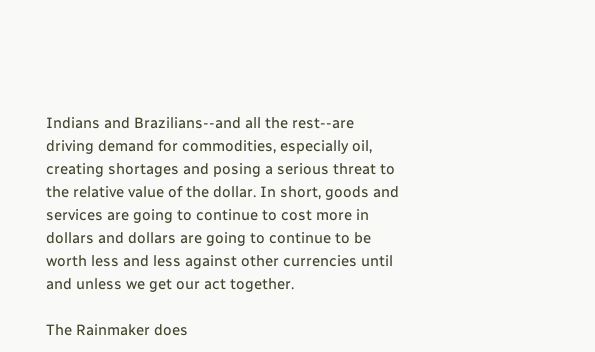Indians and Brazilians--and all the rest--are driving demand for commodities, especially oil, creating shortages and posing a serious threat to the relative value of the dollar. In short, goods and services are going to continue to cost more in dollars and dollars are going to continue to be worth less and less against other currencies until and unless we get our act together.

The Rainmaker does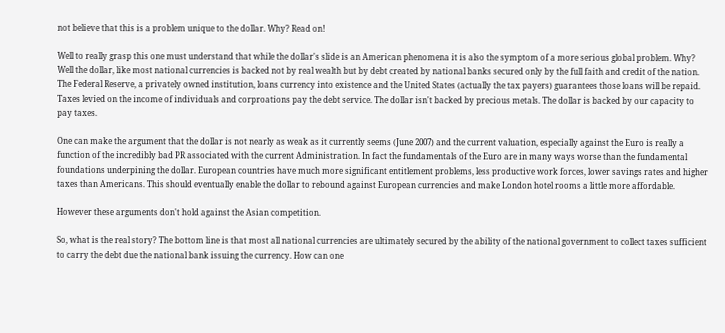not believe that this is a problem unique to the dollar. Why? Read on!

Well to really grasp this one must understand that while the dollar's slide is an American phenomena it is also the symptom of a more serious global problem. Why? Well the dollar, like most national currencies is backed not by real wealth but by debt created by national banks secured only by the full faith and credit of the nation. The Federal Reserve, a privately owned institution, loans currency into existence and the United States (actually the tax payers) guarantees those loans will be repaid. Taxes levied on the income of individuals and corproations pay the debt service. The dollar isn't backed by precious metals. The dollar is backed by our capacity to pay taxes.

One can make the argument that the dollar is not nearly as weak as it currently seems (June 2007) and the current valuation, especially against the Euro is really a function of the incredibly bad PR associated with the current Administration. In fact the fundamentals of the Euro are in many ways worse than the fundamental foundations underpining the dollar. European countries have much more significant entitlement problems, less productive work forces, lower savings rates and higher taxes than Americans. This should eventually enable the dollar to rebound against European currencies and make London hotel rooms a little more affordable.

However these arguments don't hold against the Asian competition.

So, what is the real story? The bottom line is that most all national currencies are ultimately secured by the ability of the national government to collect taxes sufficient to carry the debt due the national bank issuing the currency. How can one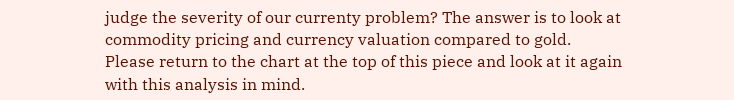judge the severity of our currenty problem? The answer is to look at commodity pricing and currency valuation compared to gold.
Please return to the chart at the top of this piece and look at it again with this analysis in mind.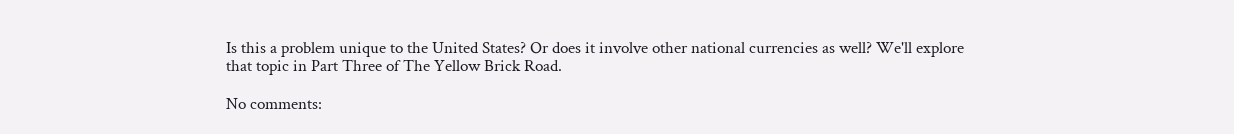Is this a problem unique to the United States? Or does it involve other national currencies as well? We'll explore that topic in Part Three of The Yellow Brick Road.

No comments: